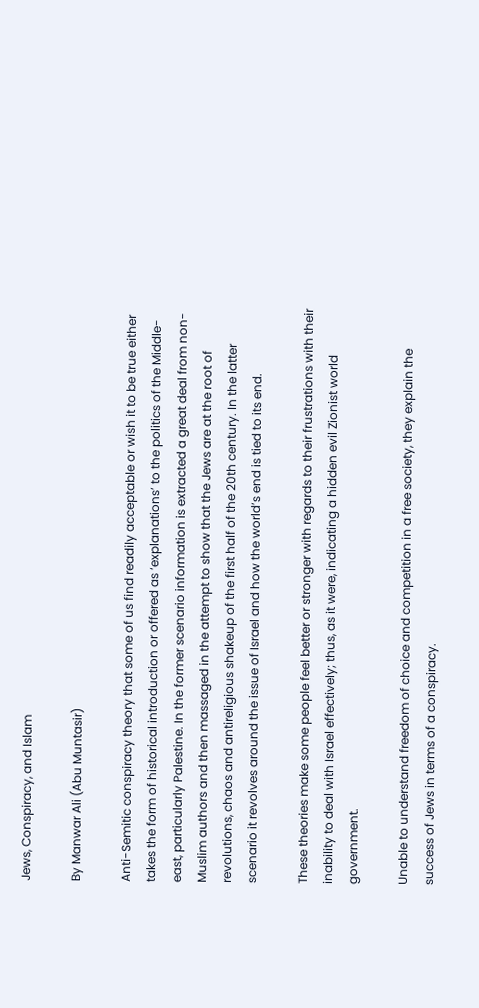Jews, Conspiracy, and Islam

By Manwar Ali (Abu Muntasir)

Anti-Semitic conspiracy theory that some of us find readily acceptable or wish it to be true either takes the form of historical introduction or offered as ‘explanations’ to the politics of the Middle-east, particularly Palestine. In the former scenario information is extracted a great deal from non-Muslim authors and then massaged in the attempt to show that the Jews are at the root of revolutions, chaos and antireligious shakeup of the first half of the 20th century. In the latter scenario it revolves around the issue of Israel and how the world’s end is tied to its end.

These theories make some people feel better or stronger with regards to their frustrations with their inability to deal with Israel effectively; thus, as it were, indicating a hidden evil Zionist world government.

Unable to understand freedom of choice and competition in a free society, they explain the success of Jews in terms of a conspiracy.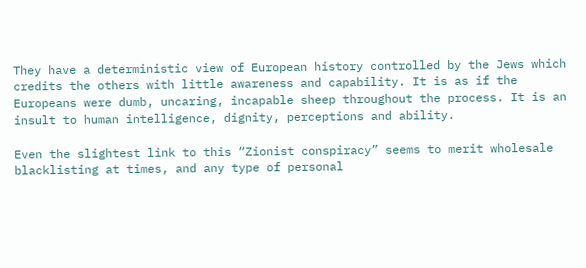They have a deterministic view of European history controlled by the Jews which credits the others with little awareness and capability. It is as if the Europeans were dumb, uncaring, incapable sheep throughout the process. It is an insult to human intelligence, dignity, perceptions and ability.

Even the slightest link to this “Zionist conspiracy” seems to merit wholesale blacklisting at times, and any type of personal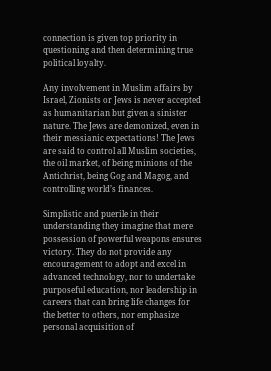connection is given top priority in questioning and then determining true political loyalty.

Any involvement in Muslim affairs by Israel, Zionists or Jews is never accepted as humanitarian but given a sinister nature. The Jews are demonized, even in their messianic expectations! The Jews are said to control all Muslim societies, the oil market, of being minions of the Antichrist, being Gog and Magog, and controlling world’s finances.

Simplistic and puerile in their understanding they imagine that mere possession of powerful weapons ensures victory. They do not provide any encouragement to adopt and excel in advanced technology, nor to undertake purposeful education, nor leadership in careers that can bring life changes for the better to others, nor emphasize personal acquisition of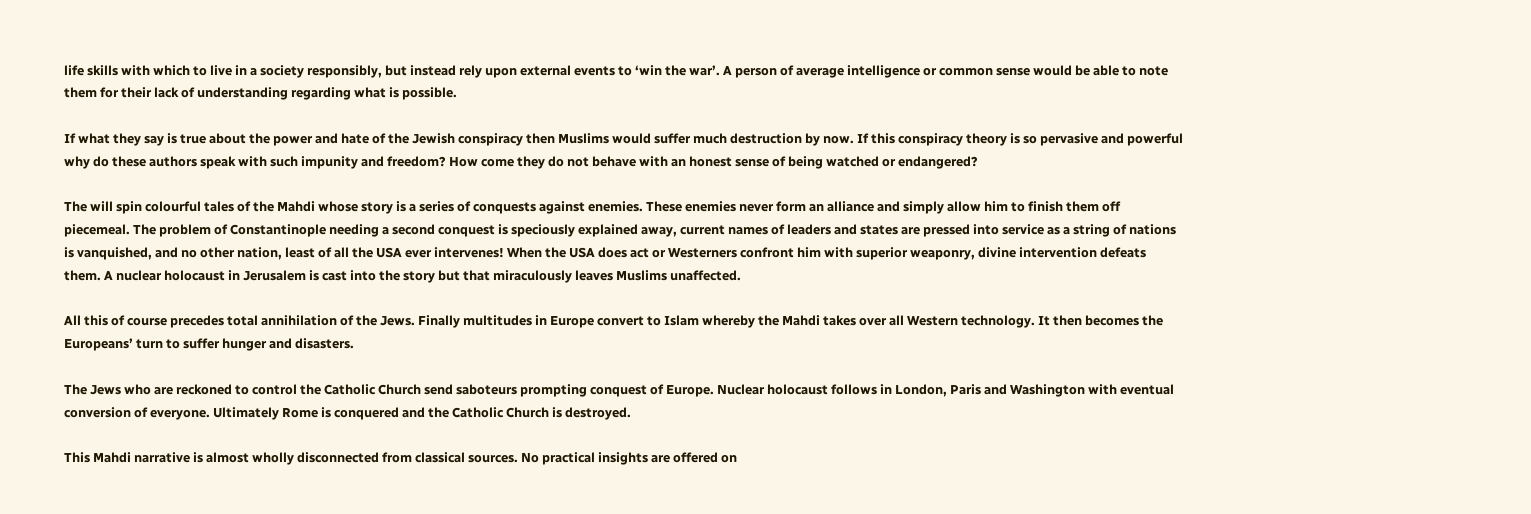life skills with which to live in a society responsibly, but instead rely upon external events to ‘win the war’. A person of average intelligence or common sense would be able to note them for their lack of understanding regarding what is possible.

If what they say is true about the power and hate of the Jewish conspiracy then Muslims would suffer much destruction by now. If this conspiracy theory is so pervasive and powerful why do these authors speak with such impunity and freedom? How come they do not behave with an honest sense of being watched or endangered?

The will spin colourful tales of the Mahdi whose story is a series of conquests against enemies. These enemies never form an alliance and simply allow him to finish them off piecemeal. The problem of Constantinople needing a second conquest is speciously explained away, current names of leaders and states are pressed into service as a string of nations is vanquished, and no other nation, least of all the USA ever intervenes! When the USA does act or Westerners confront him with superior weaponry, divine intervention defeats them. A nuclear holocaust in Jerusalem is cast into the story but that miraculously leaves Muslims unaffected.

All this of course precedes total annihilation of the Jews. Finally multitudes in Europe convert to Islam whereby the Mahdi takes over all Western technology. It then becomes the Europeans’ turn to suffer hunger and disasters.

The Jews who are reckoned to control the Catholic Church send saboteurs prompting conquest of Europe. Nuclear holocaust follows in London, Paris and Washington with eventual conversion of everyone. Ultimately Rome is conquered and the Catholic Church is destroyed.

This Mahdi narrative is almost wholly disconnected from classical sources. No practical insights are offered on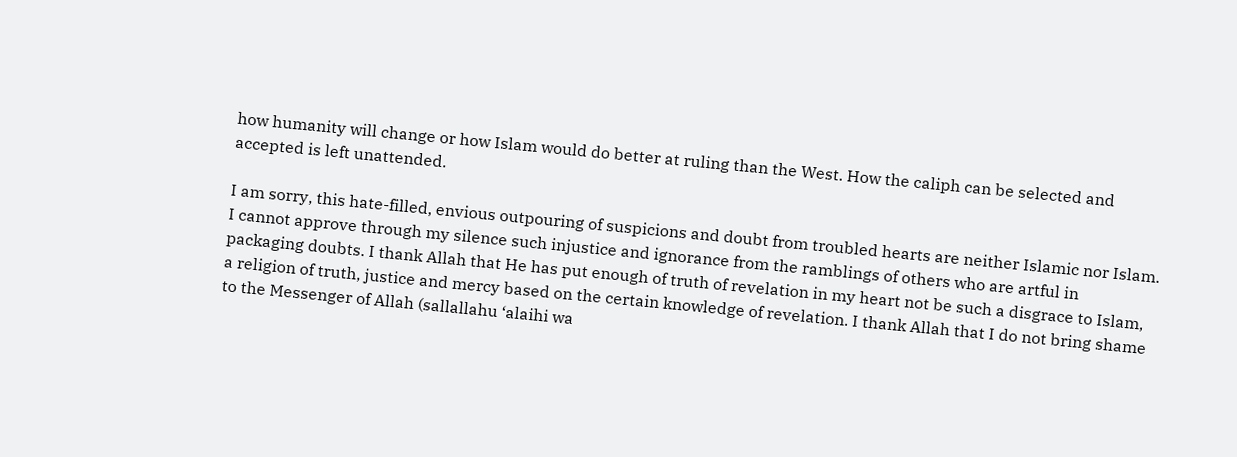how humanity will change or how Islam would do better at ruling than the West. How the caliph can be selected and accepted is left unattended.

I am sorry, this hate-filled, envious outpouring of suspicions and doubt from troubled hearts are neither Islamic nor Islam. I cannot approve through my silence such injustice and ignorance from the ramblings of others who are artful in packaging doubts. I thank Allah that He has put enough of truth of revelation in my heart not be such a disgrace to Islam, a religion of truth, justice and mercy based on the certain knowledge of revelation. I thank Allah that I do not bring shame to the Messenger of Allah (sallallahu ‘alaihi wa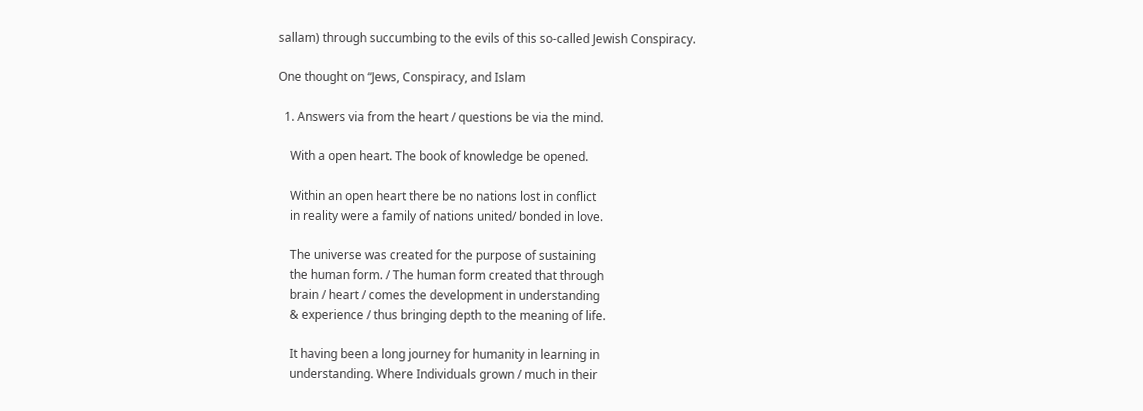sallam) through succumbing to the evils of this so-called Jewish Conspiracy.

One thought on “Jews, Conspiracy, and Islam

  1. Answers via from the heart / questions be via the mind.

    With a open heart. The book of knowledge be opened.

    Within an open heart there be no nations lost in conflict
    in reality were a family of nations united/ bonded in love.

    The universe was created for the purpose of sustaining
    the human form. / The human form created that through
    brain / heart / comes the development in understanding
    & experience / thus bringing depth to the meaning of life.

    It having been a long journey for humanity in learning in
    understanding. Where Individuals grown / much in their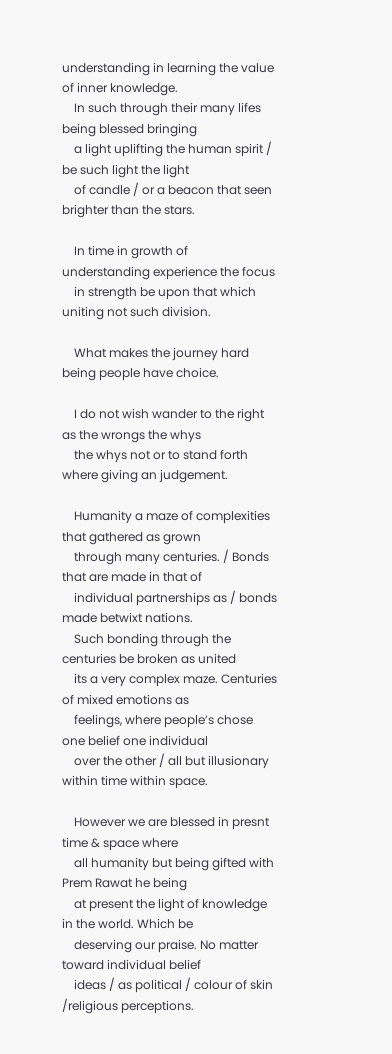understanding in learning the value of inner knowledge.
    In such through their many lifes being blessed bringing
    a light uplifting the human spirit / be such light the light
    of candle / or a beacon that seen brighter than the stars.

    In time in growth of understanding experience the focus
    in strength be upon that which uniting not such division.

    What makes the journey hard being people have choice.

    I do not wish wander to the right as the wrongs the whys
    the whys not or to stand forth where giving an judgement.

    Humanity a maze of complexities that gathered as grown
    through many centuries. / Bonds that are made in that of
    individual partnerships as / bonds made betwixt nations.
    Such bonding through the centuries be broken as united
    its a very complex maze. Centuries of mixed emotions as
    feelings, where people’s chose one belief one individual
    over the other / all but illusionary within time within space.

    However we are blessed in presnt time & space where
    all humanity but being gifted with Prem Rawat he being
    at present the light of knowledge in the world. Which be
    deserving our praise. No matter toward individual belief
    ideas / as political / colour of skin /religious perceptions.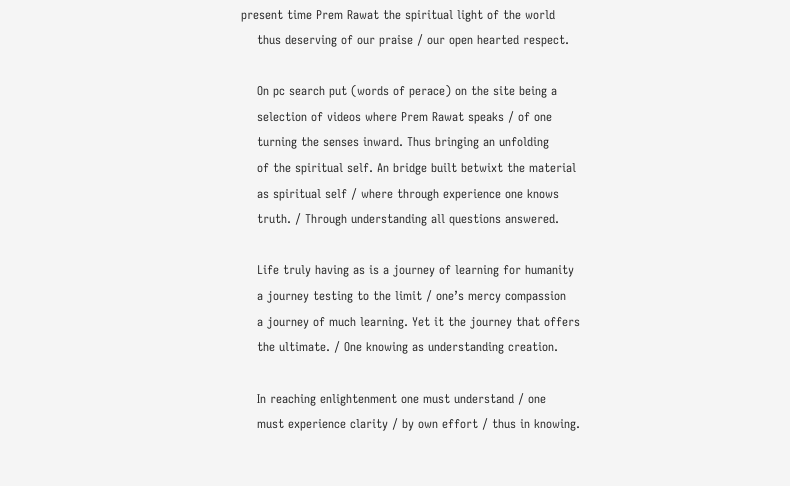present time Prem Rawat the spiritual light of the world
    thus deserving of our praise / our open hearted respect.

    On pc search put (words of perace) on the site being a
    selection of videos where Prem Rawat speaks / of one
    turning the senses inward. Thus bringing an unfolding
    of the spiritual self. An bridge built betwixt the material
    as spiritual self / where through experience one knows
    truth. / Through understanding all questions answered.

    Life truly having as is a journey of learning for humanity
    a journey testing to the limit / one’s mercy compassion
    a journey of much learning. Yet it the journey that offers
    the ultimate. / One knowing as understanding creation.

    In reaching enlightenment one must understand / one
    must experience clarity / by own effort / thus in knowing.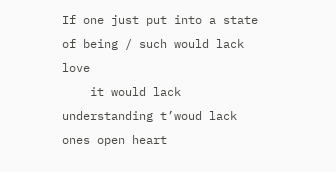If one just put into a state of being / such would lack love
    it would lack understanding t’woud lack ones open heart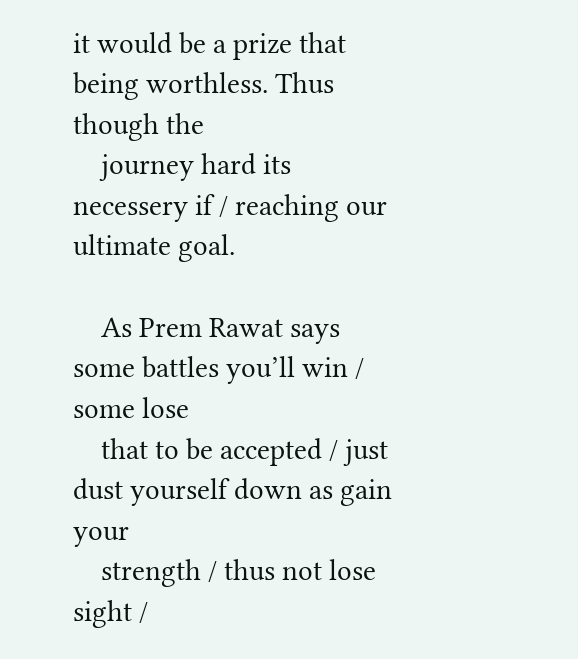it would be a prize that being worthless. Thus though the
    journey hard its necessery if / reaching our ultimate goal.

    As Prem Rawat says some battles you’ll win / some lose
    that to be accepted / just dust yourself down as gain your
    strength / thus not lose sight /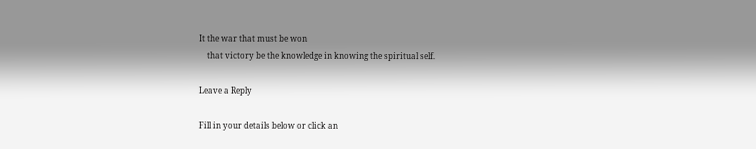It the war that must be won
    that victory be the knowledge in knowing the spiritual self.

Leave a Reply

Fill in your details below or click an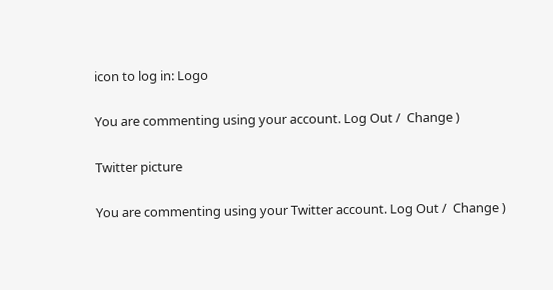icon to log in: Logo

You are commenting using your account. Log Out /  Change )

Twitter picture

You are commenting using your Twitter account. Log Out /  Change )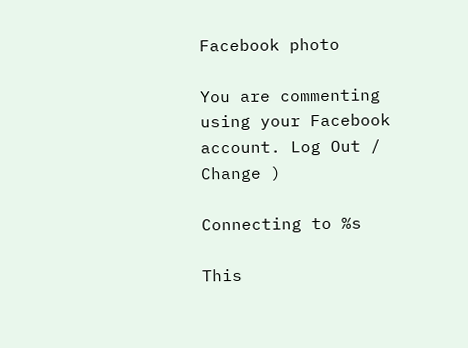Facebook photo

You are commenting using your Facebook account. Log Out /  Change )

Connecting to %s

This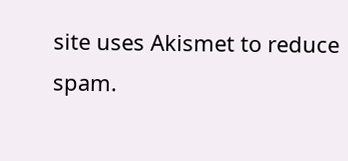site uses Akismet to reduce spam.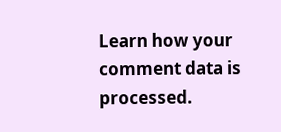Learn how your comment data is processed.